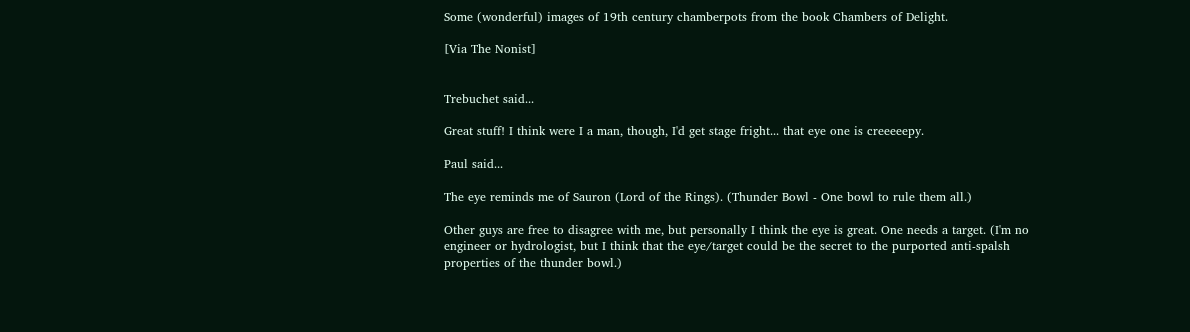Some (wonderful) images of 19th century chamberpots from the book Chambers of Delight.

[Via The Nonist]


Trebuchet said...

Great stuff! I think were I a man, though, I'd get stage fright... that eye one is creeeeepy.

Paul said...

The eye reminds me of Sauron (Lord of the Rings). (Thunder Bowl - One bowl to rule them all.)

Other guys are free to disagree with me, but personally I think the eye is great. One needs a target. (I'm no engineer or hydrologist, but I think that the eye/target could be the secret to the purported anti-spalsh properties of the thunder bowl.)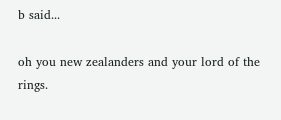b said...

oh you new zealanders and your lord of the rings.